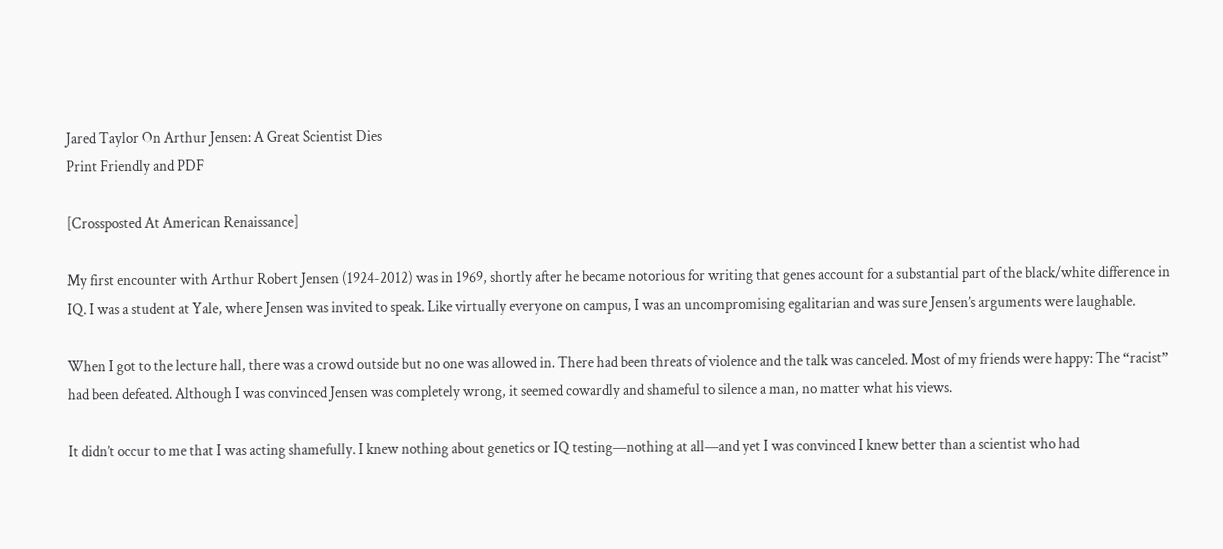Jared Taylor On Arthur Jensen: A Great Scientist Dies
Print Friendly and PDF

[Crossposted At American Renaissance]

My first encounter with Arthur Robert Jensen (1924-2012) was in 1969, shortly after he became notorious for writing that genes account for a substantial part of the black/white difference in IQ. I was a student at Yale, where Jensen was invited to speak. Like virtually everyone on campus, I was an uncompromising egalitarian and was sure Jensen’s arguments were laughable.

When I got to the lecture hall, there was a crowd outside but no one was allowed in. There had been threats of violence and the talk was canceled. Most of my friends were happy: The “racist” had been defeated. Although I was convinced Jensen was completely wrong, it seemed cowardly and shameful to silence a man, no matter what his views.

It didn’t occur to me that I was acting shamefully. I knew nothing about genetics or IQ testing—nothing at all—and yet I was convinced I knew better than a scientist who had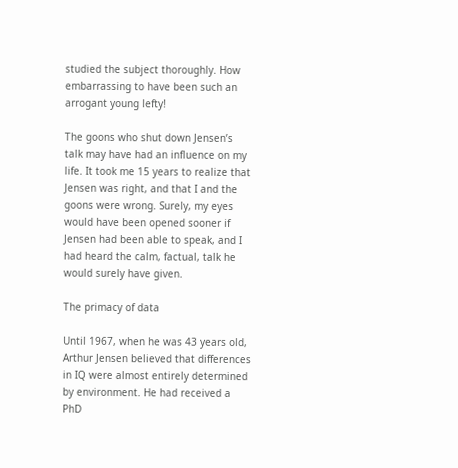studied the subject thoroughly. How embarrassing to have been such an arrogant young lefty!

The goons who shut down Jensen’s talk may have had an influence on my life. It took me 15 years to realize that Jensen was right, and that I and the goons were wrong. Surely, my eyes would have been opened sooner if Jensen had been able to speak, and I had heard the calm, factual, talk he would surely have given.

The primacy of data

Until 1967, when he was 43 years old, Arthur Jensen believed that differences in IQ were almost entirely determined by environment. He had received a PhD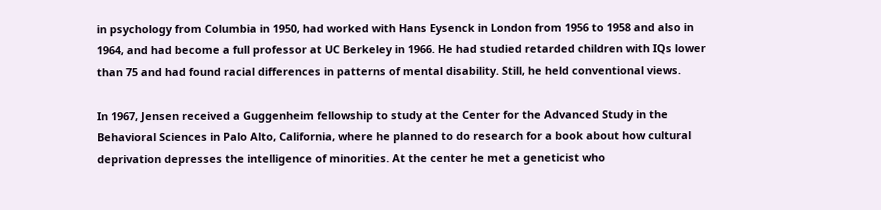in psychology from Columbia in 1950, had worked with Hans Eysenck in London from 1956 to 1958 and also in 1964, and had become a full professor at UC Berkeley in 1966. He had studied retarded children with IQs lower than 75 and had found racial differences in patterns of mental disability. Still, he held conventional views.

In 1967, Jensen received a Guggenheim fellowship to study at the Center for the Advanced Study in the Behavioral Sciences in Palo Alto, California, where he planned to do research for a book about how cultural deprivation depresses the intelligence of minorities. At the center he met a geneticist who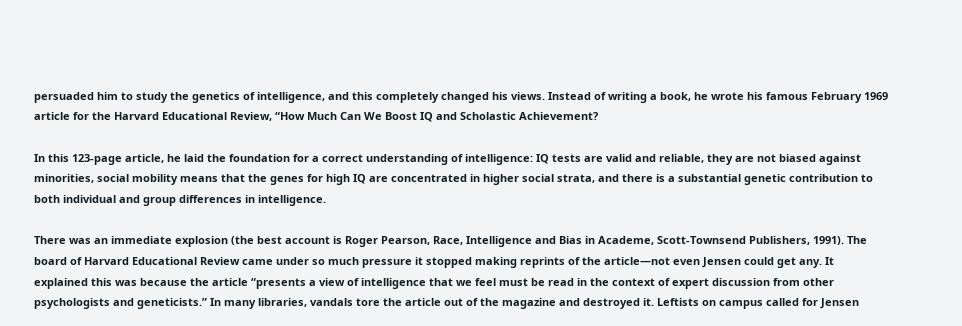persuaded him to study the genetics of intelligence, and this completely changed his views. Instead of writing a book, he wrote his famous February 1969 article for the Harvard Educational Review, “How Much Can We Boost IQ and Scholastic Achievement?

In this 123-page article, he laid the foundation for a correct understanding of intelligence: IQ tests are valid and reliable, they are not biased against minorities, social mobility means that the genes for high IQ are concentrated in higher social strata, and there is a substantial genetic contribution to both individual and group differences in intelligence.

There was an immediate explosion (the best account is Roger Pearson, Race, Intelligence and Bias in Academe, Scott-Townsend Publishers, 1991). The board of Harvard Educational Review came under so much pressure it stopped making reprints of the article—not even Jensen could get any. It explained this was because the article “presents a view of intelligence that we feel must be read in the context of expert discussion from other psychologists and geneticists.” In many libraries, vandals tore the article out of the magazine and destroyed it. Leftists on campus called for Jensen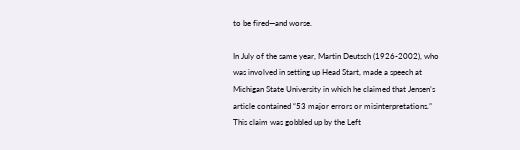to be fired—and worse.

In July of the same year, Martin Deutsch (1926-2002), who was involved in setting up Head Start, made a speech at Michigan State University in which he claimed that Jensen’s article contained “53 major errors or misinterpretations.” This claim was gobbled up by the Left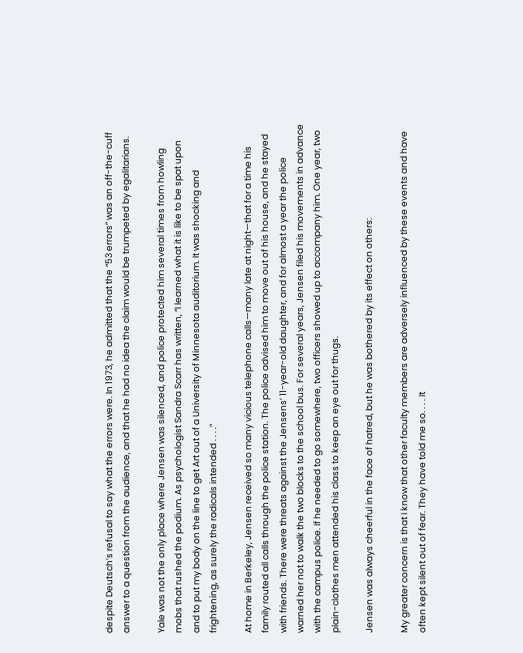despite Deutsch’s refusal to say what the errors were. In 1973, he admitted that the “53 errors” was an off-the-cuff answer to a question from the audience, and that he had no idea the claim would be trumpeted by egalitarians.

Yale was not the only place where Jensen was silenced, and police protected him several times from howling mobs that rushed the podium. As psychologist Sandra Scarr has written, “I learned what it is like to be spat upon and to put my body on the line to get Art out of a University of Minnesota auditorium. It was shocking and frightening, as surely the radicals intended . . . .”

At home in Berkeley, Jensen received so many vicious telephone calls—many late at night—that for a time his family routed all calls through the police station. The police advised him to move out of his house, and he stayed with friends. There were threats against the Jensens’ 11-year-old daughter, and for almost a year the police warned her not to walk the two blocks to the school bus. For several years, Jensen filed his movements in advance with the campus police. If he needed to go somewhere, two officers showed up to accompany him. One year, two plain-clothes men attended his class to keep an eye out for thugs.

Jensen was always cheerful in the face of hatred, but he was bothered by its effect on others:

My greater concern is that I know that other faculty members are adversely influenced by these events and have often kept silent out of fear. They have told me so. . . . It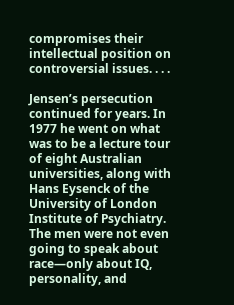compromises their intellectual position on controversial issues. . . .

Jensen’s persecution continued for years. In 1977 he went on what was to be a lecture tour of eight Australian universities, along with Hans Eysenck of the University of London Institute of Psychiatry. The men were not even going to speak about race—only about IQ, personality, and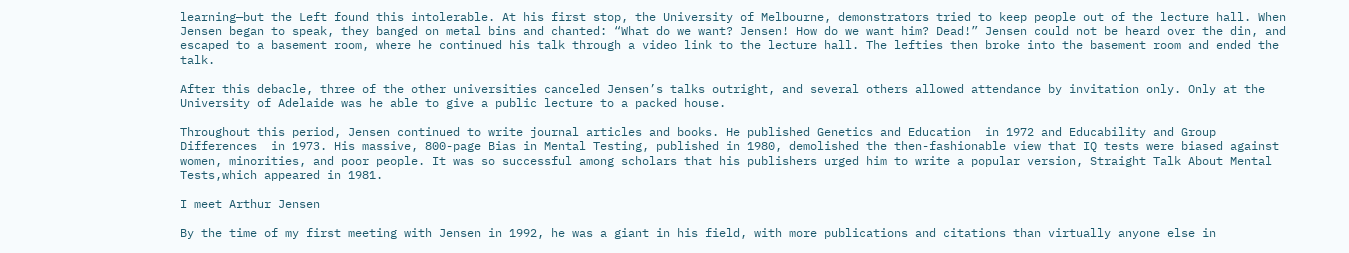learning—but the Left found this intolerable. At his first stop, the University of Melbourne, demonstrators tried to keep people out of the lecture hall. When Jensen began to speak, they banged on metal bins and chanted: “What do we want? Jensen! How do we want him? Dead!” Jensen could not be heard over the din, and escaped to a basement room, where he continued his talk through a video link to the lecture hall. The lefties then broke into the basement room and ended the talk.

After this debacle, three of the other universities canceled Jensen’s talks outright, and several others allowed attendance by invitation only. Only at the University of Adelaide was he able to give a public lecture to a packed house.

Throughout this period, Jensen continued to write journal articles and books. He published Genetics and Education  in 1972 and Educability and Group Differences  in 1973. His massive, 800-page Bias in Mental Testing, published in 1980, demolished the then-fashionable view that IQ tests were biased against women, minorities, and poor people. It was so successful among scholars that his publishers urged him to write a popular version, Straight Talk About Mental Tests,which appeared in 1981.

I meet Arthur Jensen

By the time of my first meeting with Jensen in 1992, he was a giant in his field, with more publications and citations than virtually anyone else in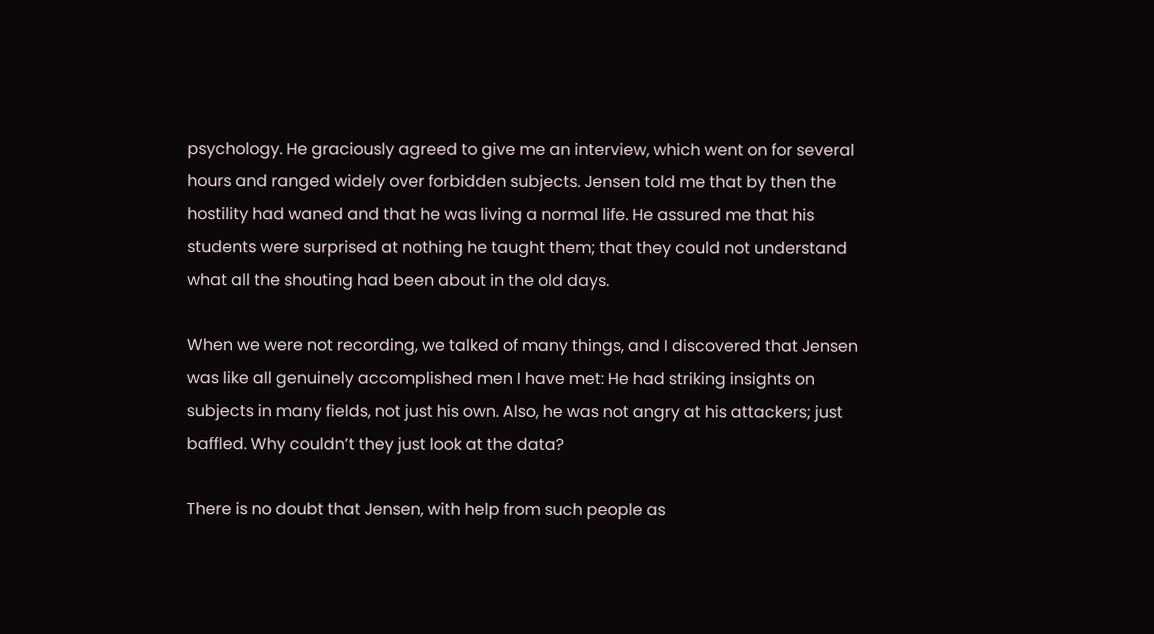psychology. He graciously agreed to give me an interview, which went on for several hours and ranged widely over forbidden subjects. Jensen told me that by then the hostility had waned and that he was living a normal life. He assured me that his students were surprised at nothing he taught them; that they could not understand what all the shouting had been about in the old days.

When we were not recording, we talked of many things, and I discovered that Jensen was like all genuinely accomplished men I have met: He had striking insights on subjects in many fields, not just his own. Also, he was not angry at his attackers; just baffled. Why couldn’t they just look at the data?

There is no doubt that Jensen, with help from such people as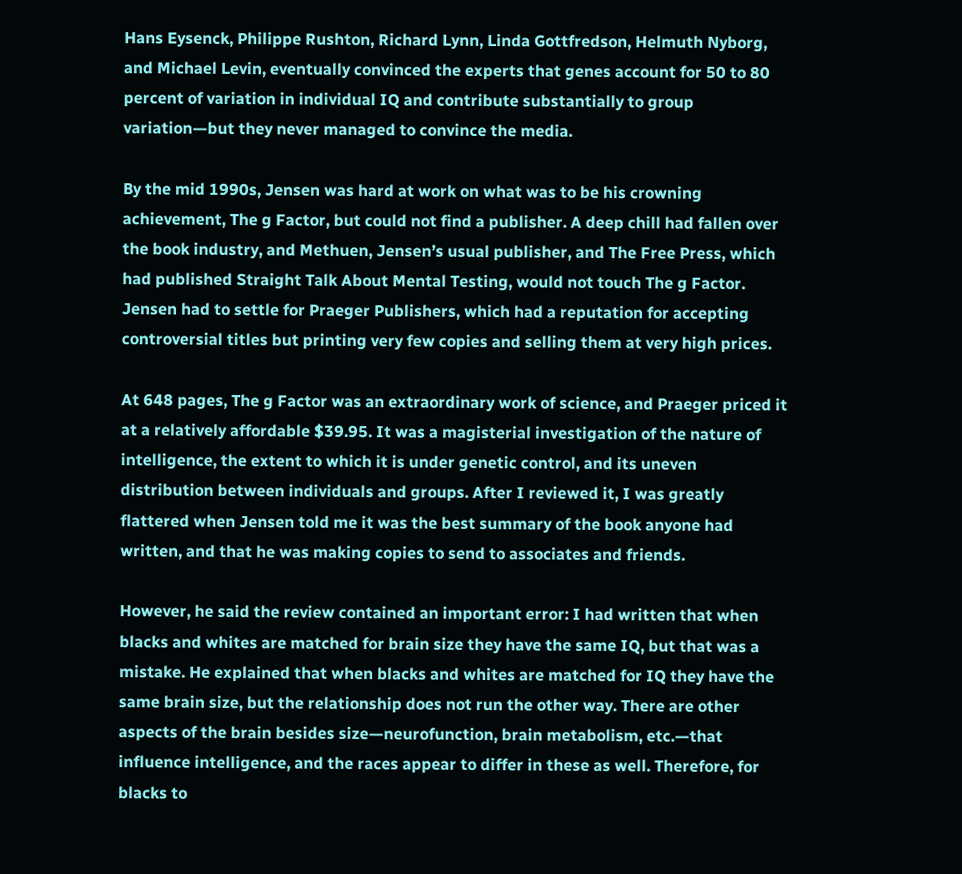Hans Eysenck, Philippe Rushton, Richard Lynn, Linda Gottfredson, Helmuth Nyborg, and Michael Levin, eventually convinced the experts that genes account for 50 to 80 percent of variation in individual IQ and contribute substantially to group variation—but they never managed to convince the media.

By the mid 1990s, Jensen was hard at work on what was to be his crowning achievement, The g Factor, but could not find a publisher. A deep chill had fallen over the book industry, and Methuen, Jensen’s usual publisher, and The Free Press, which had published Straight Talk About Mental Testing, would not touch The g Factor. Jensen had to settle for Praeger Publishers, which had a reputation for accepting controversial titles but printing very few copies and selling them at very high prices.

At 648 pages, The g Factor was an extraordinary work of science, and Praeger priced it at a relatively affordable $39.95. It was a magisterial investigation of the nature of intelligence, the extent to which it is under genetic control, and its uneven distribution between individuals and groups. After I reviewed it, I was greatly flattered when Jensen told me it was the best summary of the book anyone had written, and that he was making copies to send to associates and friends.

However, he said the review contained an important error: I had written that when blacks and whites are matched for brain size they have the same IQ, but that was a mistake. He explained that when blacks and whites are matched for IQ they have the same brain size, but the relationship does not run the other way. There are other aspects of the brain besides size—neurofunction, brain metabolism, etc.—that influence intelligence, and the races appear to differ in these as well. Therefore, for blacks to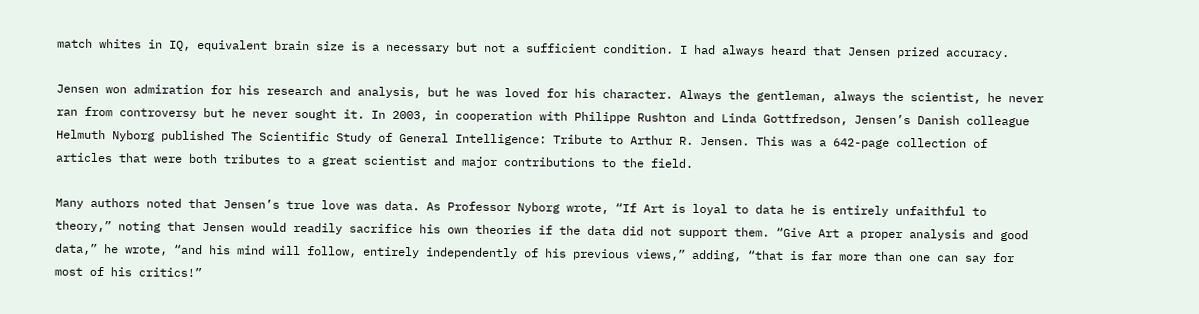match whites in IQ, equivalent brain size is a necessary but not a sufficient condition. I had always heard that Jensen prized accuracy.

Jensen won admiration for his research and analysis, but he was loved for his character. Always the gentleman, always the scientist, he never ran from controversy but he never sought it. In 2003, in cooperation with Philippe Rushton and Linda Gottfredson, Jensen’s Danish colleague Helmuth Nyborg published The Scientific Study of General Intelligence: Tribute to Arthur R. Jensen. This was a 642-page collection of articles that were both tributes to a great scientist and major contributions to the field.

Many authors noted that Jensen’s true love was data. As Professor Nyborg wrote, “If Art is loyal to data he is entirely unfaithful to theory,” noting that Jensen would readily sacrifice his own theories if the data did not support them. “Give Art a proper analysis and good data,” he wrote, “and his mind will follow, entirely independently of his previous views,” adding, “that is far more than one can say for most of his critics!”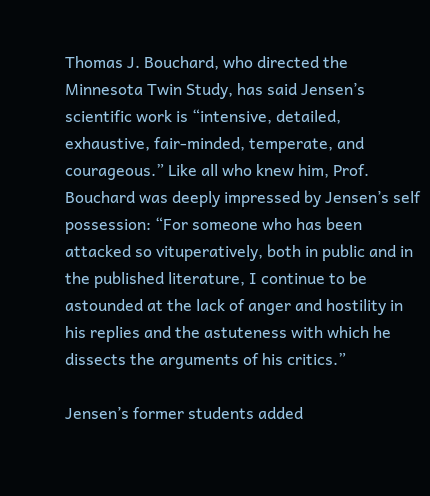Thomas J. Bouchard, who directed the Minnesota Twin Study, has said Jensen’s scientific work is “intensive, detailed, exhaustive, fair-minded, temperate, and courageous.” Like all who knew him, Prof. Bouchard was deeply impressed by Jensen’s self possession: “For someone who has been attacked so vituperatively, both in public and in the published literature, I continue to be astounded at the lack of anger and hostility in his replies and the astuteness with which he dissects the arguments of his critics.”

Jensen’s former students added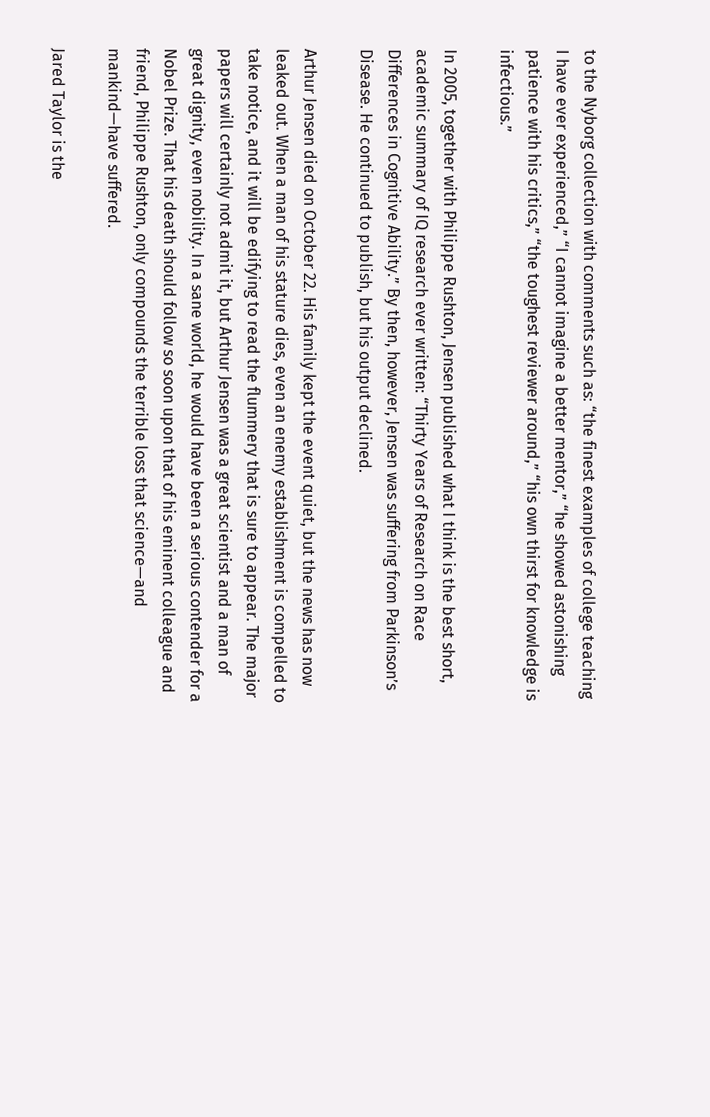to the Nyborg collection with comments such as: “the finest examples of college teaching I have ever experienced,” “I cannot imagine a better mentor,” “he showed astonishing patience with his critics,” “the toughest reviewer around,” “his own thirst for knowledge is infectious.”

In 2005, together with Philippe Rushton, Jensen published what I think is the best short, academic summary of IQ research ever written: “Thirty Years of Research on Race Differences in Cognitive Ability.” By then, however, Jensen was suffering from Parkinson’s Disease. He continued to publish, but his output declined.

Arthur Jensen died on October 22. His family kept the event quiet, but the news has now leaked out. When a man of his stature dies, even an enemy establishment is compelled to take notice, and it will be edifying to read the flummery that is sure to appear. The major papers will certainly not admit it, but Arthur Jensen was a great scientist and a man of great dignity, even nobility. In a sane world, he would have been a serious contender for a Nobel Prize. That his death should follow so soon upon that of his eminent colleague and friend, Philippe Rushton, only compounds the terrible loss that science—and mankind—have suffered.

Jared Taylor is the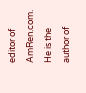editor of AmRen.com. He is the author of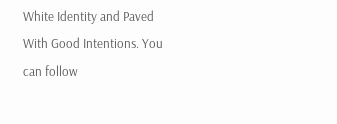White Identity and Paved With Good Intentions. You can follow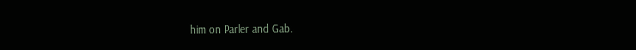him on Parler and Gab.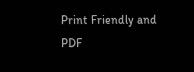Print Friendly and PDF